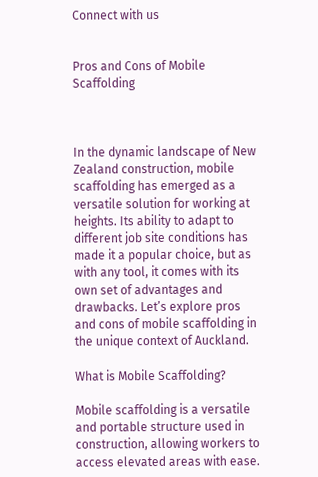Connect with us


Pros and Cons of Mobile Scaffolding



In the dynamic landscape of New Zealand construction, mobile scaffolding has emerged as a versatile solution for working at heights. Its ability to adapt to different job site conditions has made it a popular choice, but as with any tool, it comes with its own set of advantages and drawbacks. Let’s explore pros and cons of mobile scaffolding in the unique context of Auckland.

What is Mobile Scaffolding?

Mobile scaffolding is a versatile and portable structure used in construction, allowing workers to access elevated areas with ease.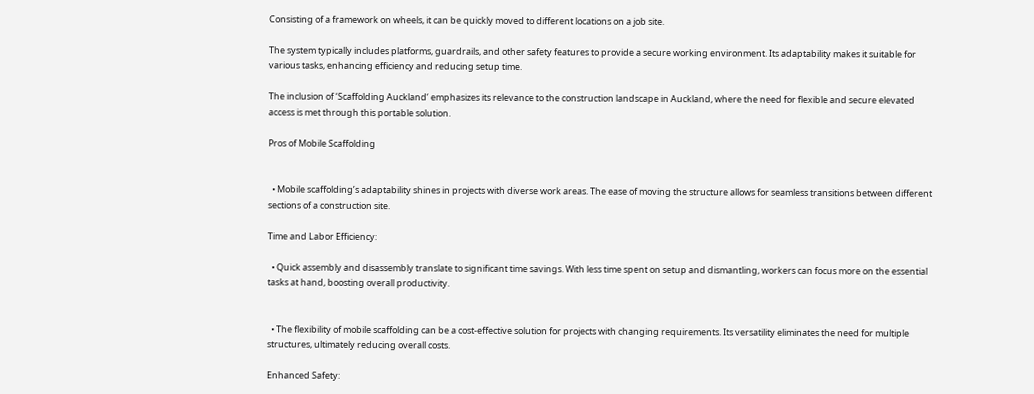Consisting of a framework on wheels, it can be quickly moved to different locations on a job site.

The system typically includes platforms, guardrails, and other safety features to provide a secure working environment. Its adaptability makes it suitable for various tasks, enhancing efficiency and reducing setup time.

The inclusion of ‘Scaffolding Auckland‘ emphasizes its relevance to the construction landscape in Auckland, where the need for flexible and secure elevated access is met through this portable solution.

Pros of Mobile Scaffolding


  • Mobile scaffolding’s adaptability shines in projects with diverse work areas. The ease of moving the structure allows for seamless transitions between different sections of a construction site.

Time and Labor Efficiency:

  • Quick assembly and disassembly translate to significant time savings. With less time spent on setup and dismantling, workers can focus more on the essential tasks at hand, boosting overall productivity.


  • The flexibility of mobile scaffolding can be a cost-effective solution for projects with changing requirements. Its versatility eliminates the need for multiple structures, ultimately reducing overall costs.

Enhanced Safety: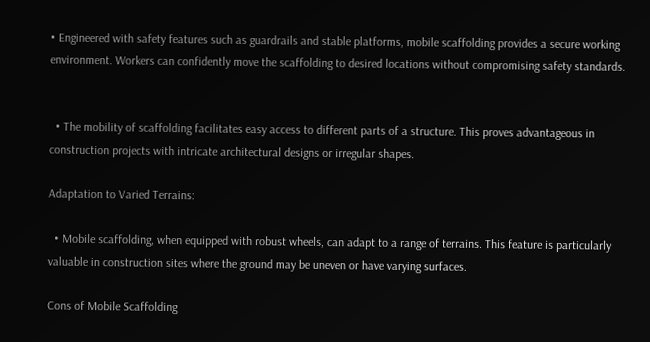• Engineered with safety features such as guardrails and stable platforms, mobile scaffolding provides a secure working environment. Workers can confidently move the scaffolding to desired locations without compromising safety standards.


  • The mobility of scaffolding facilitates easy access to different parts of a structure. This proves advantageous in construction projects with intricate architectural designs or irregular shapes.

Adaptation to Varied Terrains:

  • Mobile scaffolding, when equipped with robust wheels, can adapt to a range of terrains. This feature is particularly valuable in construction sites where the ground may be uneven or have varying surfaces.

Cons of Mobile Scaffolding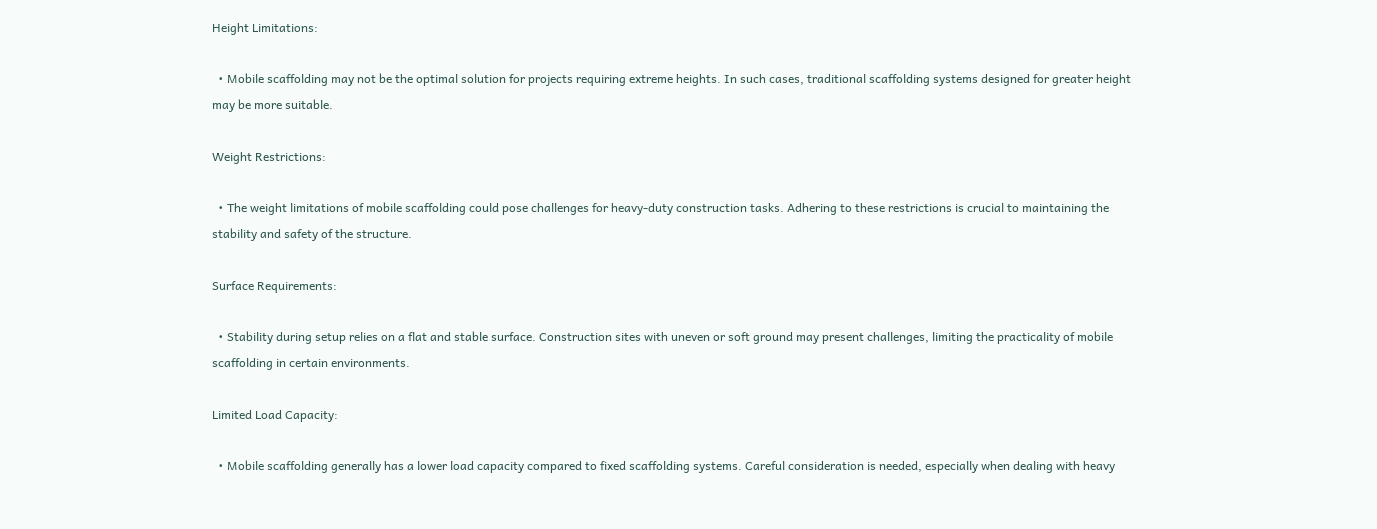Height Limitations:

  • Mobile scaffolding may not be the optimal solution for projects requiring extreme heights. In such cases, traditional scaffolding systems designed for greater height may be more suitable.

Weight Restrictions:

  • The weight limitations of mobile scaffolding could pose challenges for heavy-duty construction tasks. Adhering to these restrictions is crucial to maintaining the stability and safety of the structure.

Surface Requirements:

  • Stability during setup relies on a flat and stable surface. Construction sites with uneven or soft ground may present challenges, limiting the practicality of mobile scaffolding in certain environments.

Limited Load Capacity:

  • Mobile scaffolding generally has a lower load capacity compared to fixed scaffolding systems. Careful consideration is needed, especially when dealing with heavy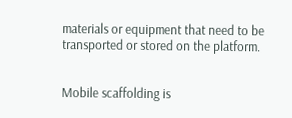materials or equipment that need to be transported or stored on the platform.


Mobile scaffolding is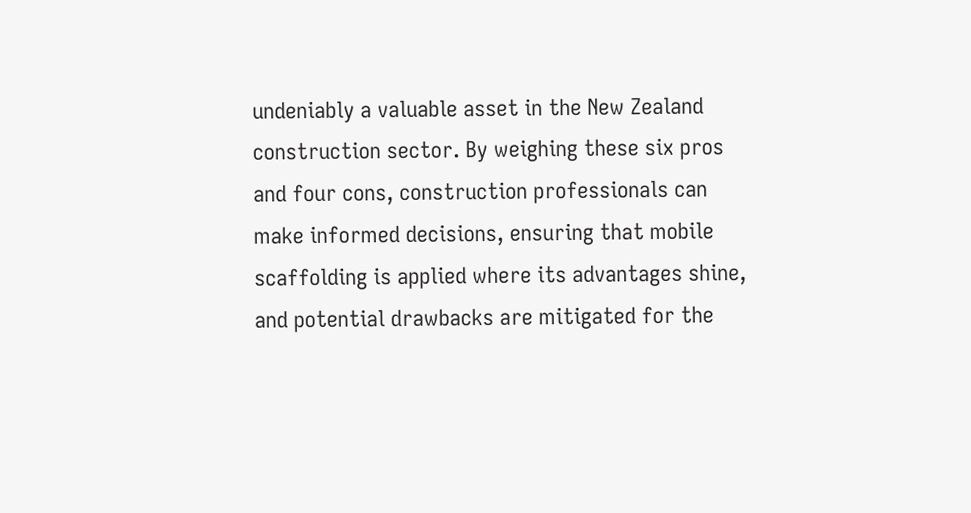undeniably a valuable asset in the New Zealand construction sector. By weighing these six pros and four cons, construction professionals can make informed decisions, ensuring that mobile scaffolding is applied where its advantages shine, and potential drawbacks are mitigated for the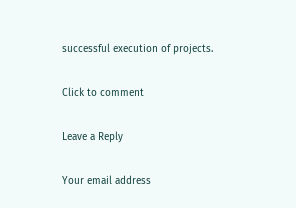successful execution of projects.

Click to comment

Leave a Reply

Your email address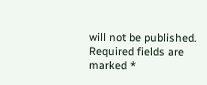will not be published. Required fields are marked *